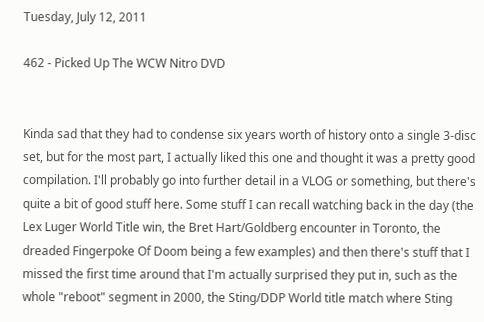Tuesday, July 12, 2011

462 - Picked Up The WCW Nitro DVD


Kinda sad that they had to condense six years worth of history onto a single 3-disc set, but for the most part, I actually liked this one and thought it was a pretty good compilation. I'll probably go into further detail in a VLOG or something, but there's quite a bit of good stuff here. Some stuff I can recall watching back in the day (the Lex Luger World Title win, the Bret Hart/Goldberg encounter in Toronto, the dreaded Fingerpoke Of Doom being a few examples) and then there's stuff that I missed the first time around that I'm actually surprised they put in, such as the whole "reboot" segment in 2000, the Sting/DDP World title match where Sting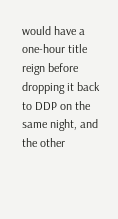would have a one-hour title reign before dropping it back to DDP on the same night, and the other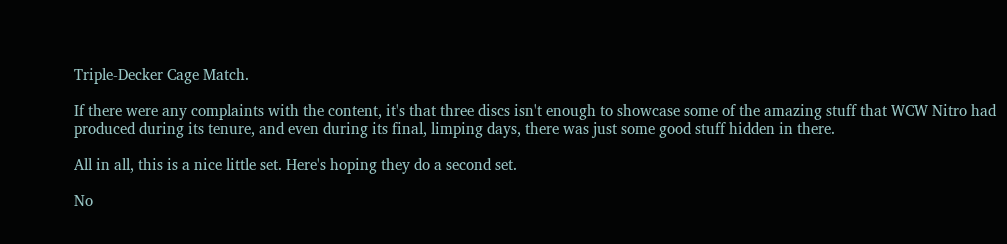Triple-Decker Cage Match.

If there were any complaints with the content, it's that three discs isn't enough to showcase some of the amazing stuff that WCW Nitro had produced during its tenure, and even during its final, limping days, there was just some good stuff hidden in there.

All in all, this is a nice little set. Here's hoping they do a second set.

No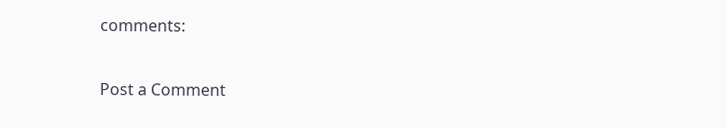comments:

Post a Comment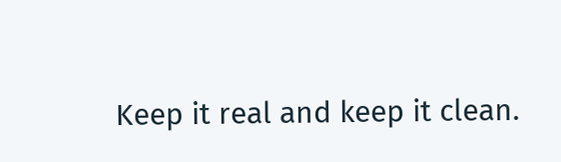Keep it real and keep it clean.